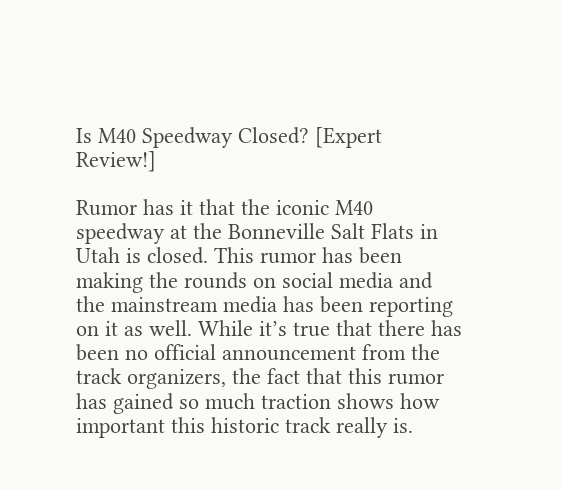Is M40 Speedway Closed? [Expert Review!]

Rumor has it that the iconic M40 speedway at the Bonneville Salt Flats in Utah is closed. This rumor has been making the rounds on social media and the mainstream media has been reporting on it as well. While it’s true that there has been no official announcement from the track organizers, the fact that this rumor has gained so much traction shows how important this historic track really is.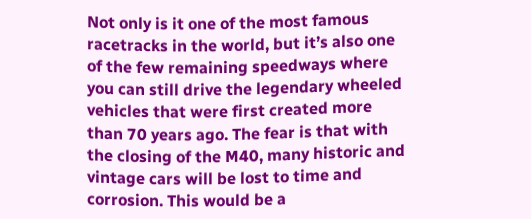Not only is it one of the most famous racetracks in the world, but it’s also one of the few remaining speedways where you can still drive the legendary wheeled vehicles that were first created more than 70 years ago. The fear is that with the closing of the M40, many historic and vintage cars will be lost to time and corrosion. This would be a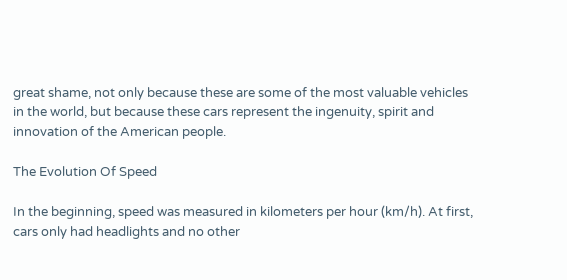great shame, not only because these are some of the most valuable vehicles in the world, but because these cars represent the ingenuity, spirit and innovation of the American people.

The Evolution Of Speed

In the beginning, speed was measured in kilometers per hour (km/h). At first, cars only had headlights and no other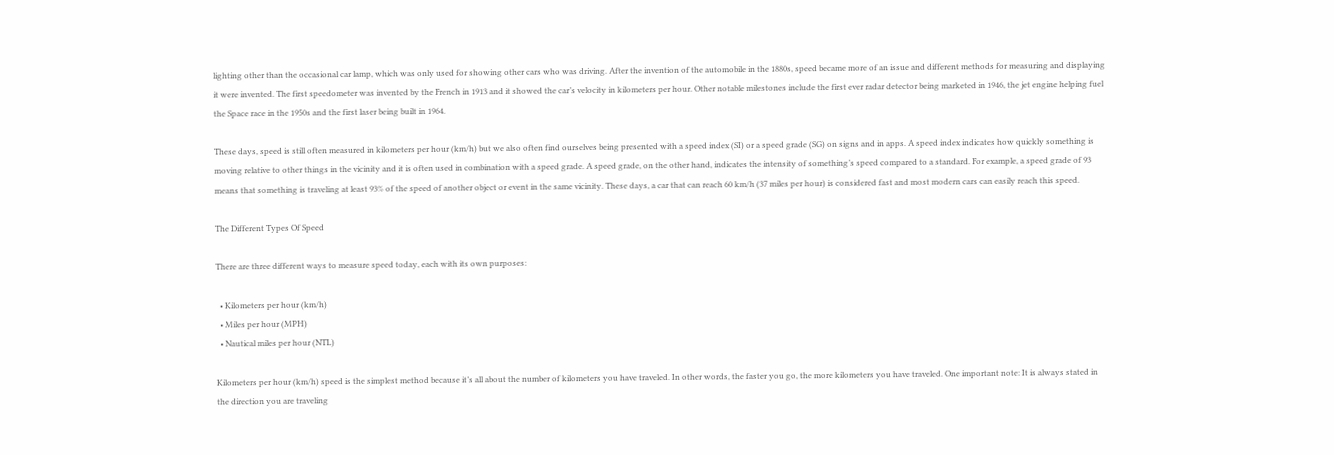lighting other than the occasional car lamp, which was only used for showing other cars who was driving. After the invention of the automobile in the 1880s, speed became more of an issue and different methods for measuring and displaying it were invented. The first speedometer was invented by the French in 1913 and it showed the car’s velocity in kilometers per hour. Other notable milestones include the first ever radar detector being marketed in 1946, the jet engine helping fuel the Space race in the 1950s and the first laser being built in 1964.

These days, speed is still often measured in kilometers per hour (km/h) but we also often find ourselves being presented with a speed index (SI) or a speed grade (SG) on signs and in apps. A speed index indicates how quickly something is moving relative to other things in the vicinity and it is often used in combination with a speed grade. A speed grade, on the other hand, indicates the intensity of something’s speed compared to a standard. For example, a speed grade of 93 means that something is traveling at least 93% of the speed of another object or event in the same vicinity. These days, a car that can reach 60 km/h (37 miles per hour) is considered fast and most modern cars can easily reach this speed.

The Different Types Of Speed

There are three different ways to measure speed today, each with its own purposes:

  • Kilometers per hour (km/h)
  • Miles per hour (MPH)
  • Nautical miles per hour (NTL)

Kilometers per hour (km/h) speed is the simplest method because it’s all about the number of kilometers you have traveled. In other words, the faster you go, the more kilometers you have traveled. One important note: It is always stated in the direction you are traveling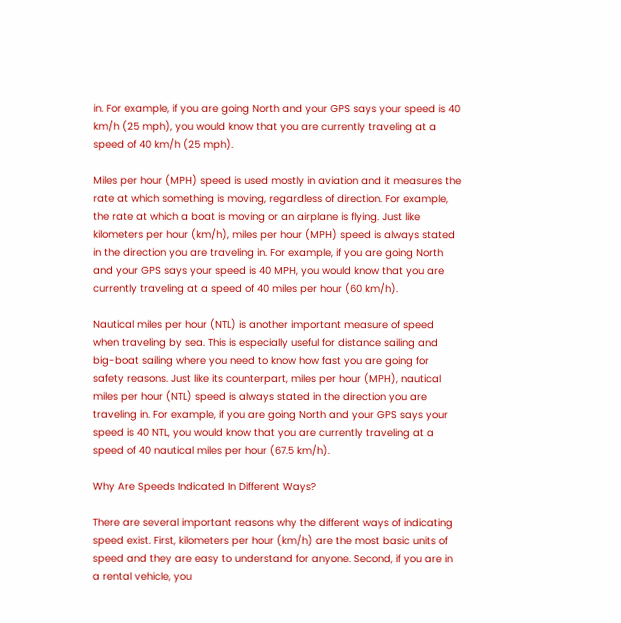in. For example, if you are going North and your GPS says your speed is 40 km/h (25 mph), you would know that you are currently traveling at a speed of 40 km/h (25 mph).

Miles per hour (MPH) speed is used mostly in aviation and it measures the rate at which something is moving, regardless of direction. For example, the rate at which a boat is moving or an airplane is flying. Just like kilometers per hour (km/h), miles per hour (MPH) speed is always stated in the direction you are traveling in. For example, if you are going North and your GPS says your speed is 40 MPH, you would know that you are currently traveling at a speed of 40 miles per hour (60 km/h).

Nautical miles per hour (NTL) is another important measure of speed when traveling by sea. This is especially useful for distance sailing and big-boat sailing where you need to know how fast you are going for safety reasons. Just like its counterpart, miles per hour (MPH), nautical miles per hour (NTL) speed is always stated in the direction you are traveling in. For example, if you are going North and your GPS says your speed is 40 NTL, you would know that you are currently traveling at a speed of 40 nautical miles per hour (67.5 km/h).

Why Are Speeds Indicated In Different Ways?

There are several important reasons why the different ways of indicating speed exist. First, kilometers per hour (km/h) are the most basic units of speed and they are easy to understand for anyone. Second, if you are in a rental vehicle, you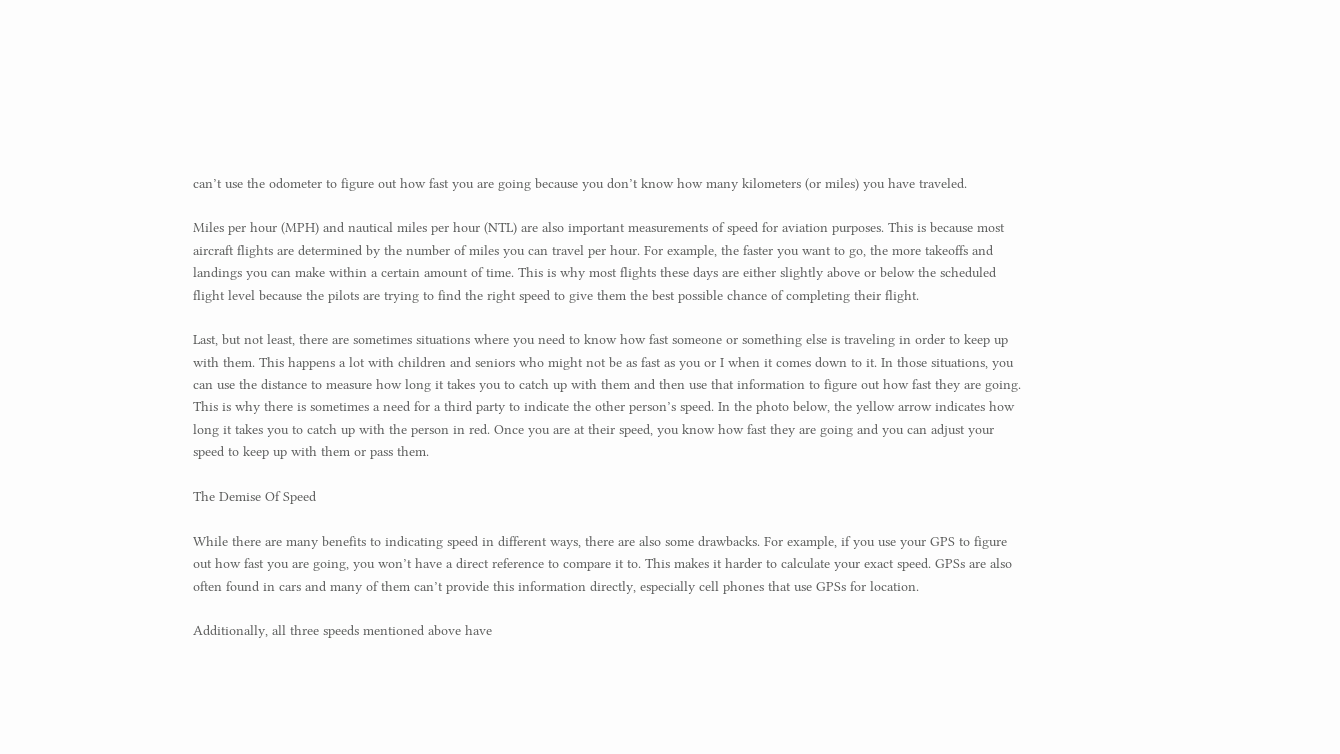can’t use the odometer to figure out how fast you are going because you don’t know how many kilometers (or miles) you have traveled.

Miles per hour (MPH) and nautical miles per hour (NTL) are also important measurements of speed for aviation purposes. This is because most aircraft flights are determined by the number of miles you can travel per hour. For example, the faster you want to go, the more takeoffs and landings you can make within a certain amount of time. This is why most flights these days are either slightly above or below the scheduled flight level because the pilots are trying to find the right speed to give them the best possible chance of completing their flight.

Last, but not least, there are sometimes situations where you need to know how fast someone or something else is traveling in order to keep up with them. This happens a lot with children and seniors who might not be as fast as you or I when it comes down to it. In those situations, you can use the distance to measure how long it takes you to catch up with them and then use that information to figure out how fast they are going. This is why there is sometimes a need for a third party to indicate the other person’s speed. In the photo below, the yellow arrow indicates how long it takes you to catch up with the person in red. Once you are at their speed, you know how fast they are going and you can adjust your speed to keep up with them or pass them.

The Demise Of Speed

While there are many benefits to indicating speed in different ways, there are also some drawbacks. For example, if you use your GPS to figure out how fast you are going, you won’t have a direct reference to compare it to. This makes it harder to calculate your exact speed. GPSs are also often found in cars and many of them can’t provide this information directly, especially cell phones that use GPSs for location.

Additionally, all three speeds mentioned above have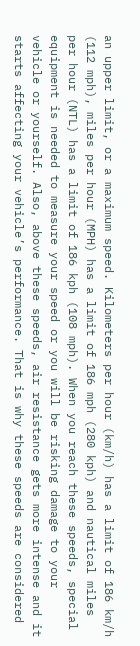an upper limit, or a maximum speed. Kilometers per hour (km/h) has a limit of 186 km/h (112 mph), miles per hour (MPH) has a limit of 186 mph (280 kph) and nautical miles per hour (NTL) has a limit of 186 kph (108 mph). When you reach these speeds, special equipment is needed to measure your speed or you will be risking damage to your vehicle or yourself. Also, above these speeds, air resistance gets more intense and it starts affecting your vehicle’s performance. That is why these speeds are considered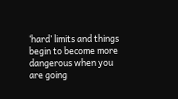‘hard’ limits and things begin to become more dangerous when you are going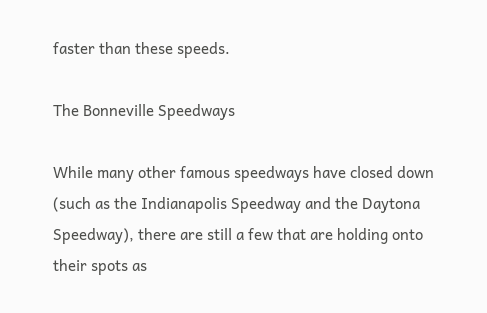faster than these speeds.

The Bonneville Speedways

While many other famous speedways have closed down (such as the Indianapolis Speedway and the Daytona Speedway), there are still a few that are holding onto their spots as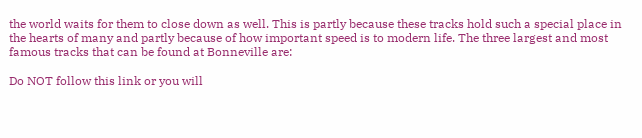the world waits for them to close down as well. This is partly because these tracks hold such a special place in the hearts of many and partly because of how important speed is to modern life. The three largest and most famous tracks that can be found at Bonneville are:

Do NOT follow this link or you will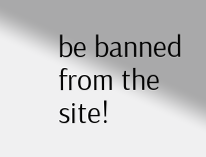be banned from the site!